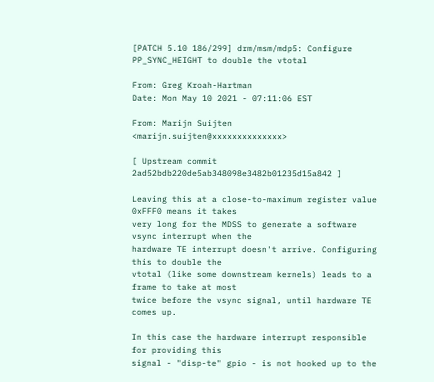[PATCH 5.10 186/299] drm/msm/mdp5: Configure PP_SYNC_HEIGHT to double the vtotal

From: Greg Kroah-Hartman
Date: Mon May 10 2021 - 07:11:06 EST

From: Marijn Suijten <marijn.suijten@xxxxxxxxxxxxxx>

[ Upstream commit 2ad52bdb220de5ab348098e3482b01235d15a842 ]

Leaving this at a close-to-maximum register value 0xFFF0 means it takes
very long for the MDSS to generate a software vsync interrupt when the
hardware TE interrupt doesn't arrive. Configuring this to double the
vtotal (like some downstream kernels) leads to a frame to take at most
twice before the vsync signal, until hardware TE comes up.

In this case the hardware interrupt responsible for providing this
signal - "disp-te" gpio - is not hooked up to the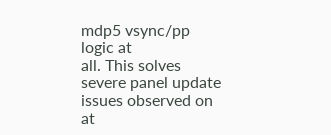mdp5 vsync/pp logic at
all. This solves severe panel update issues observed on at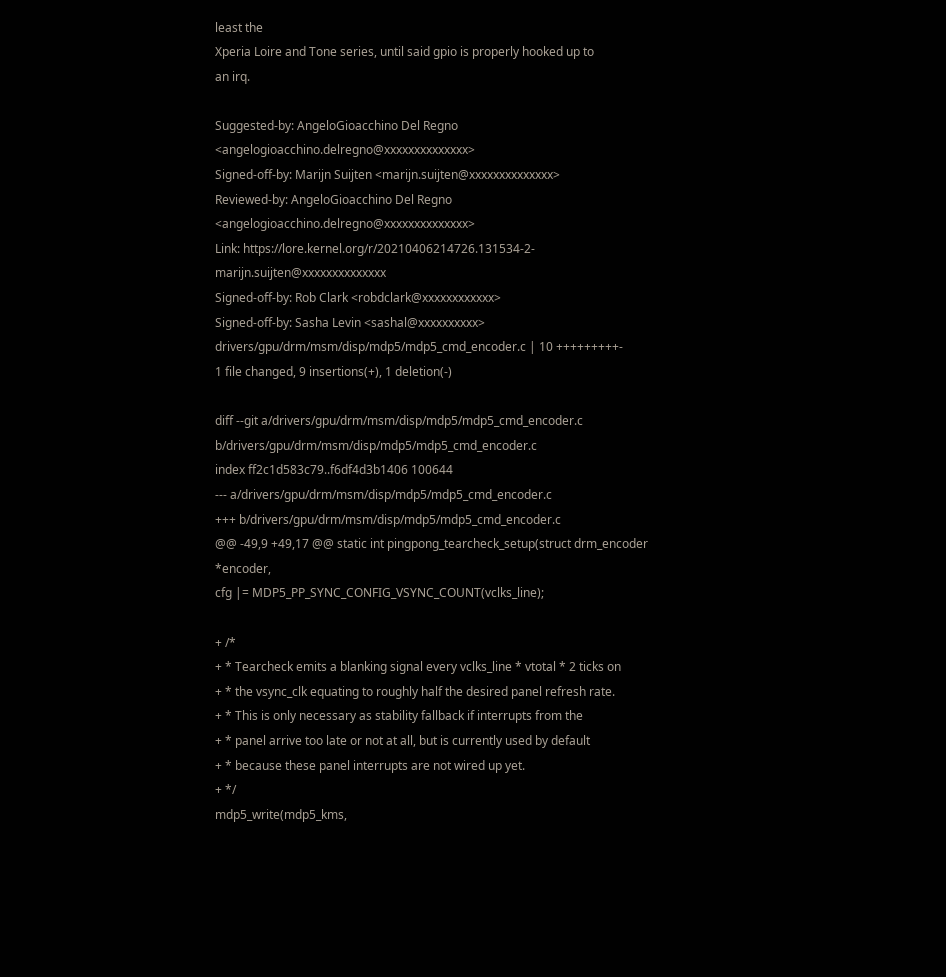least the
Xperia Loire and Tone series, until said gpio is properly hooked up to
an irq.

Suggested-by: AngeloGioacchino Del Regno <angelogioacchino.delregno@xxxxxxxxxxxxxx>
Signed-off-by: Marijn Suijten <marijn.suijten@xxxxxxxxxxxxxx>
Reviewed-by: AngeloGioacchino Del Regno <angelogioacchino.delregno@xxxxxxxxxxxxxx>
Link: https://lore.kernel.org/r/20210406214726.131534-2-marijn.suijten@xxxxxxxxxxxxxx
Signed-off-by: Rob Clark <robdclark@xxxxxxxxxxxx>
Signed-off-by: Sasha Levin <sashal@xxxxxxxxxx>
drivers/gpu/drm/msm/disp/mdp5/mdp5_cmd_encoder.c | 10 +++++++++-
1 file changed, 9 insertions(+), 1 deletion(-)

diff --git a/drivers/gpu/drm/msm/disp/mdp5/mdp5_cmd_encoder.c b/drivers/gpu/drm/msm/disp/mdp5/mdp5_cmd_encoder.c
index ff2c1d583c79..f6df4d3b1406 100644
--- a/drivers/gpu/drm/msm/disp/mdp5/mdp5_cmd_encoder.c
+++ b/drivers/gpu/drm/msm/disp/mdp5/mdp5_cmd_encoder.c
@@ -49,9 +49,17 @@ static int pingpong_tearcheck_setup(struct drm_encoder *encoder,
cfg |= MDP5_PP_SYNC_CONFIG_VSYNC_COUNT(vclks_line);

+ /*
+ * Tearcheck emits a blanking signal every vclks_line * vtotal * 2 ticks on
+ * the vsync_clk equating to roughly half the desired panel refresh rate.
+ * This is only necessary as stability fallback if interrupts from the
+ * panel arrive too late or not at all, but is currently used by default
+ * because these panel interrupts are not wired up yet.
+ */
mdp5_write(mdp5_kms,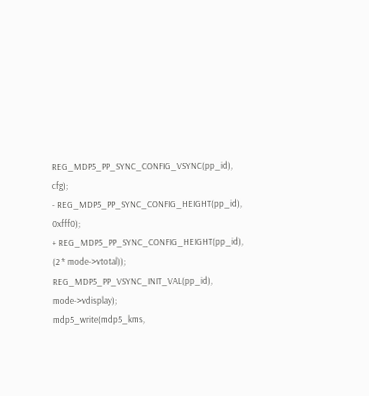REG_MDP5_PP_SYNC_CONFIG_VSYNC(pp_id), cfg);
- REG_MDP5_PP_SYNC_CONFIG_HEIGHT(pp_id), 0xfff0);
+ REG_MDP5_PP_SYNC_CONFIG_HEIGHT(pp_id), (2 * mode->vtotal));
REG_MDP5_PP_VSYNC_INIT_VAL(pp_id), mode->vdisplay);
mdp5_write(mdp5_kms,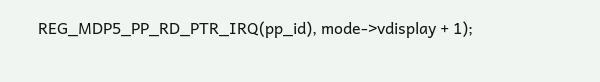REG_MDP5_PP_RD_PTR_IRQ(pp_id), mode->vdisplay + 1);